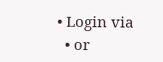• Login via
  • or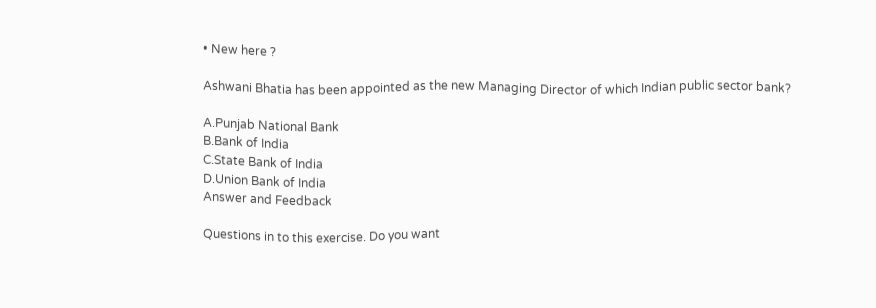• New here ?

Ashwani Bhatia has been appointed as the new Managing Director of which Indian public sector bank?

A.Punjab National Bank
B.Bank of India
C.State Bank of India
D.Union Bank of India
Answer and Feedback

Questions in to this exercise. Do you want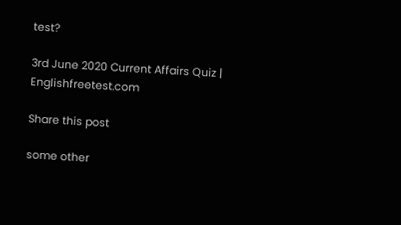test?

3rd June 2020 Current Affairs Quiz | Englishfreetest.com

Share this post

some other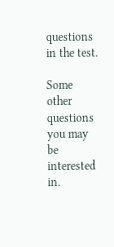questions in the test.

Some other questions you may be interested in.